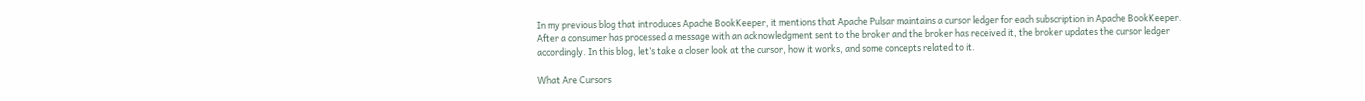In my previous blog that introduces Apache BookKeeper, it mentions that Apache Pulsar maintains a cursor ledger for each subscription in Apache BookKeeper. After a consumer has processed a message with an acknowledgment sent to the broker and the broker has received it, the broker updates the cursor ledger accordingly. In this blog, let’s take a closer look at the cursor, how it works, and some concepts related to it.

What Are Cursors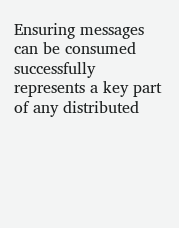Ensuring messages can be consumed successfully represents a key part of any distributed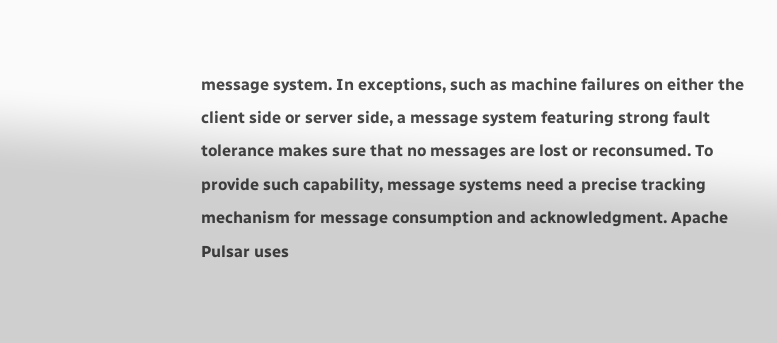message system. In exceptions, such as machine failures on either the client side or server side, a message system featuring strong fault tolerance makes sure that no messages are lost or reconsumed. To provide such capability, message systems need a precise tracking mechanism for message consumption and acknowledgment. Apache Pulsar uses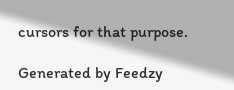cursors for that purpose.

Generated by Feedzy